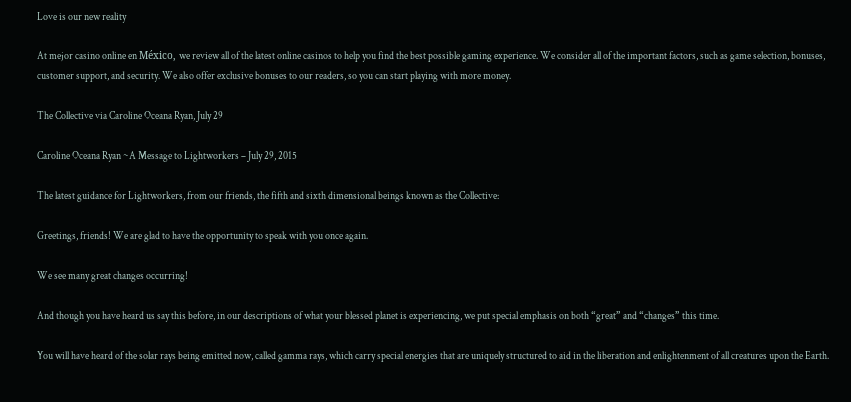Love is our new reality

At mejor casino online en México, we review all of the latest online casinos to help you find the best possible gaming experience. We consider all of the important factors, such as game selection, bonuses, customer support, and security. We also offer exclusive bonuses to our readers, so you can start playing with more money.

The Collective via Caroline Oceana Ryan, July 29

Caroline Oceana Ryan ~A Message to Lightworkers – July 29, 2015

The latest guidance for Lightworkers, from our friends, the fifth and sixth dimensional beings known as the Collective:

Greetings, friends! We are glad to have the opportunity to speak with you once again.

We see many great changes occurring!

And though you have heard us say this before, in our descriptions of what your blessed planet is experiencing, we put special emphasis on both “great” and “changes” this time.

You will have heard of the solar rays being emitted now, called gamma rays, which carry special energies that are uniquely structured to aid in the liberation and enlightenment of all creatures upon the Earth.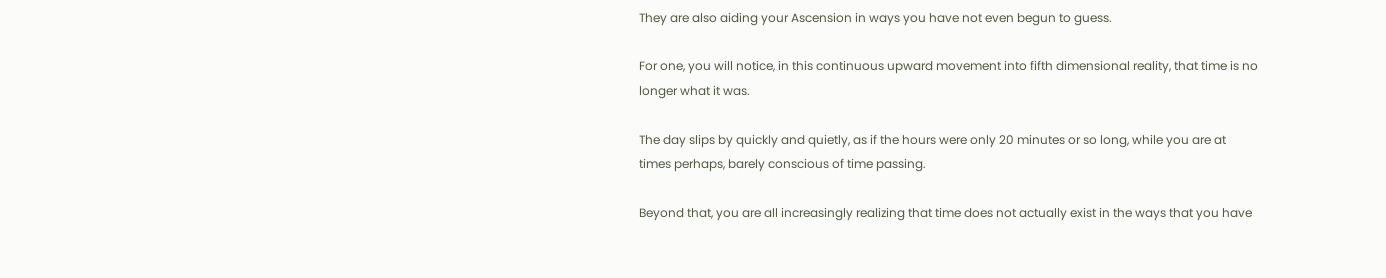They are also aiding your Ascension in ways you have not even begun to guess.

For one, you will notice, in this continuous upward movement into fifth dimensional reality, that time is no longer what it was.

The day slips by quickly and quietly, as if the hours were only 20 minutes or so long, while you are at times perhaps, barely conscious of time passing.

Beyond that, you are all increasingly realizing that time does not actually exist in the ways that you have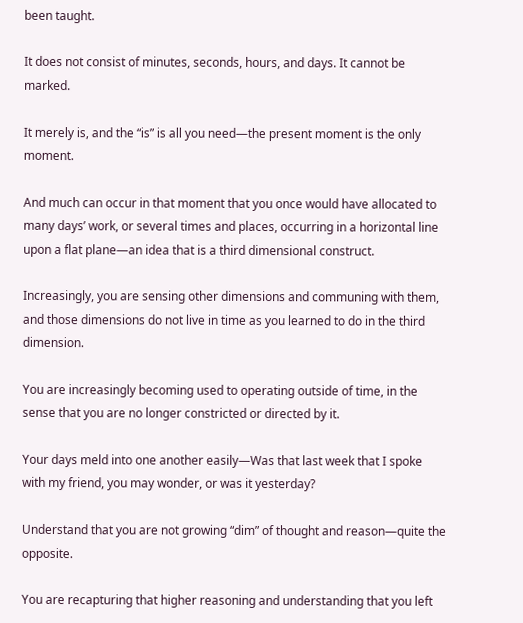been taught.

It does not consist of minutes, seconds, hours, and days. It cannot be marked.

It merely is, and the “is” is all you need—the present moment is the only moment.

And much can occur in that moment that you once would have allocated to many days’ work, or several times and places, occurring in a horizontal line upon a flat plane—an idea that is a third dimensional construct.

Increasingly, you are sensing other dimensions and communing with them, and those dimensions do not live in time as you learned to do in the third dimension.

You are increasingly becoming used to operating outside of time, in the sense that you are no longer constricted or directed by it.

Your days meld into one another easily—Was that last week that I spoke with my friend, you may wonder, or was it yesterday?

Understand that you are not growing “dim” of thought and reason—quite the opposite.

You are recapturing that higher reasoning and understanding that you left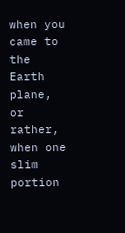when you came to the Earth plane, or rather, when one slim portion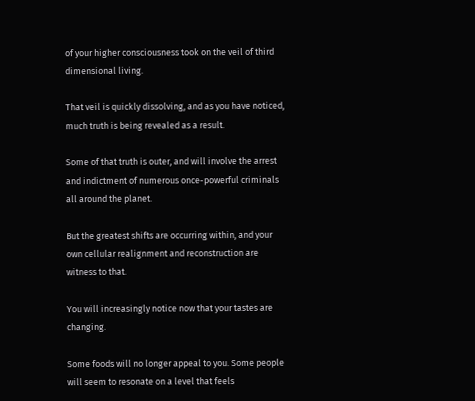of your higher consciousness took on the veil of third dimensional living.

That veil is quickly dissolving, and as you have noticed, much truth is being revealed as a result.

Some of that truth is outer, and will involve the arrest and indictment of numerous once-powerful criminals all around the planet.

But the greatest shifts are occurring within, and your own cellular realignment and reconstruction are witness to that.

You will increasingly notice now that your tastes are changing.

Some foods will no longer appeal to you. Some people will seem to resonate on a level that feels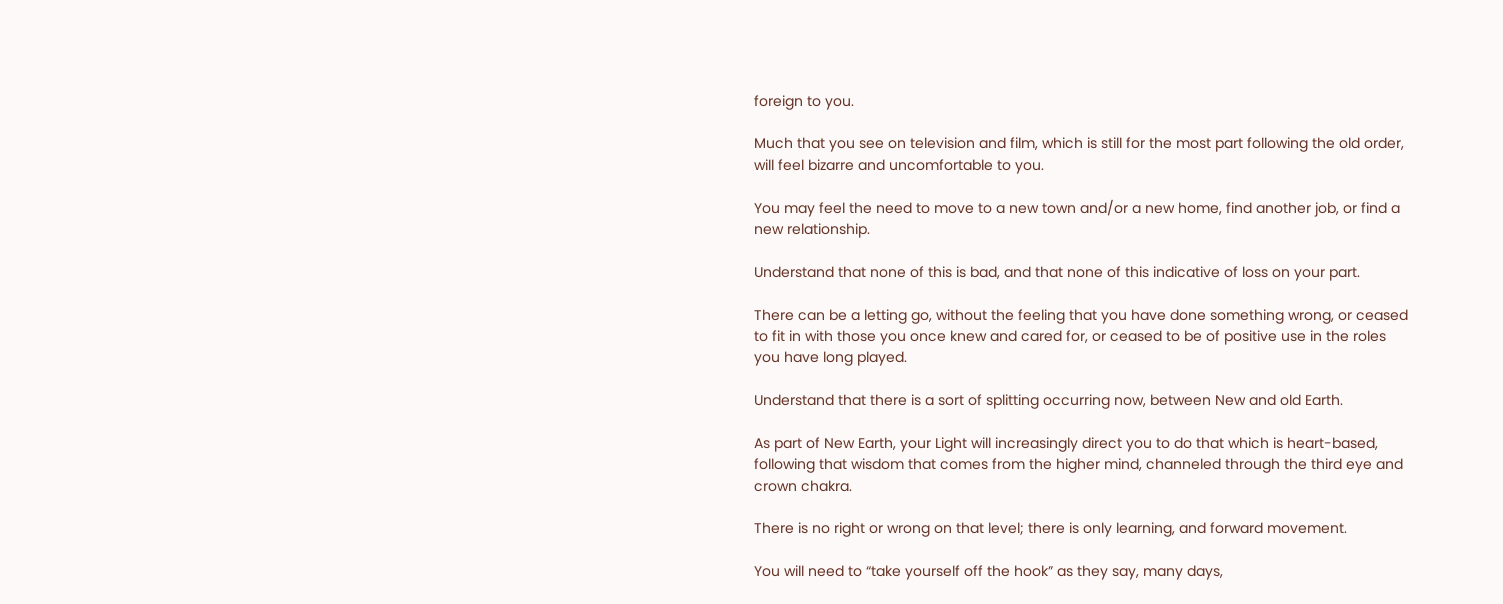foreign to you.

Much that you see on television and film, which is still for the most part following the old order, will feel bizarre and uncomfortable to you.

You may feel the need to move to a new town and/or a new home, find another job, or find a new relationship.

Understand that none of this is bad, and that none of this indicative of loss on your part.

There can be a letting go, without the feeling that you have done something wrong, or ceased to fit in with those you once knew and cared for, or ceased to be of positive use in the roles you have long played.

Understand that there is a sort of splitting occurring now, between New and old Earth.

As part of New Earth, your Light will increasingly direct you to do that which is heart-based, following that wisdom that comes from the higher mind, channeled through the third eye and crown chakra.

There is no right or wrong on that level; there is only learning, and forward movement.

You will need to “take yourself off the hook” as they say, many days,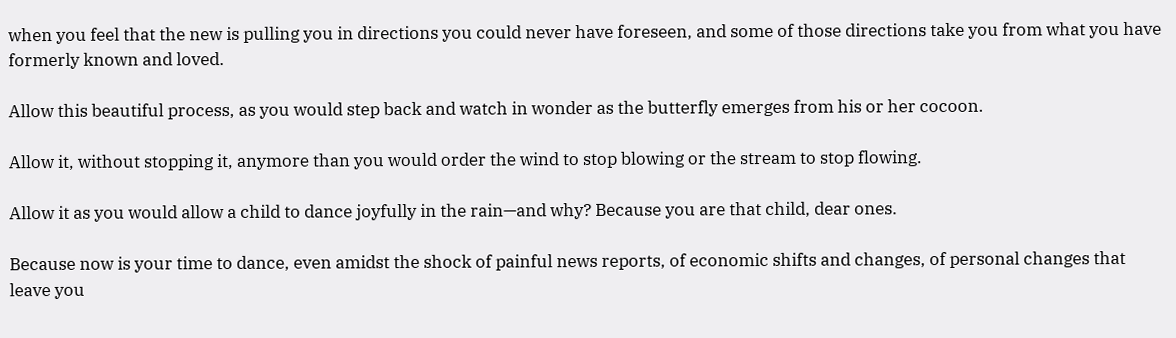when you feel that the new is pulling you in directions you could never have foreseen, and some of those directions take you from what you have formerly known and loved.

Allow this beautiful process, as you would step back and watch in wonder as the butterfly emerges from his or her cocoon.

Allow it, without stopping it, anymore than you would order the wind to stop blowing or the stream to stop flowing.

Allow it as you would allow a child to dance joyfully in the rain—and why? Because you are that child, dear ones.

Because now is your time to dance, even amidst the shock of painful news reports, of economic shifts and changes, of personal changes that leave you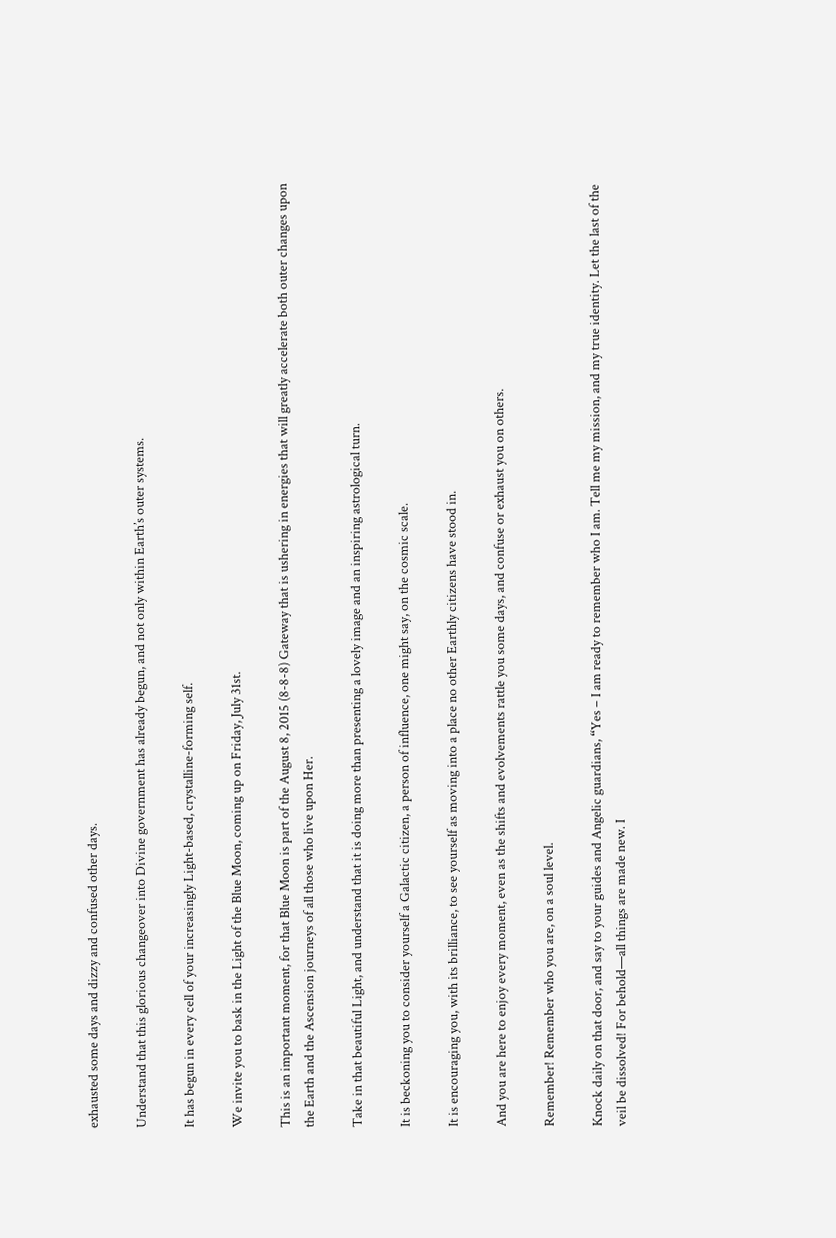exhausted some days and dizzy and confused other days.

Understand that this glorious changeover into Divine government has already begun, and not only within Earth’s outer systems.

It has begun in every cell of your increasingly Light-based, crystalline-forming self.

We invite you to bask in the Light of the Blue Moon, coming up on Friday, July 31st.

This is an important moment, for that Blue Moon is part of the August 8, 2015 (8-8-8) Gateway that is ushering in energies that will greatly accelerate both outer changes upon the Earth and the Ascension journeys of all those who live upon Her.

Take in that beautiful Light, and understand that it is doing more than presenting a lovely image and an inspiring astrological turn.

It is beckoning you to consider yourself a Galactic citizen, a person of influence, one might say, on the cosmic scale.

It is encouraging you, with its brilliance, to see yourself as moving into a place no other Earthly citizens have stood in.

And you are here to enjoy every moment, even as the shifts and evolvements rattle you some days, and confuse or exhaust you on others.

Remember! Remember who you are, on a soul level.

Knock daily on that door, and say to your guides and Angelic guardians, “Yes – I am ready to remember who I am. Tell me my mission, and my true identity. Let the last of the veil be dissolved! For behold—all things are made new. I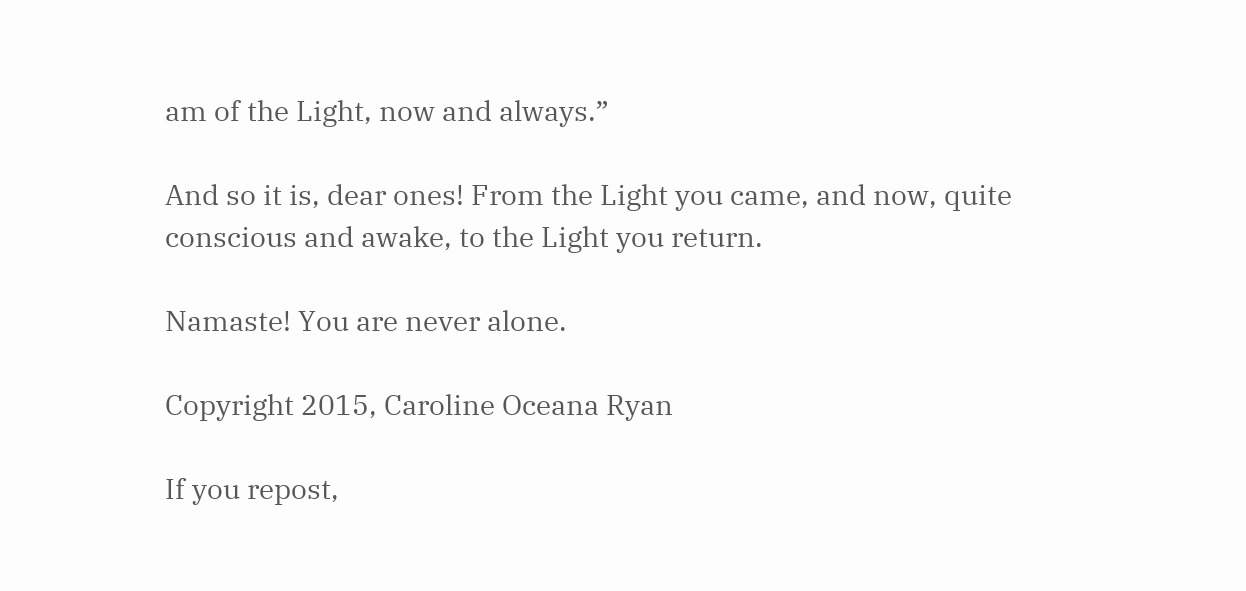am of the Light, now and always.”

And so it is, dear ones! From the Light you came, and now, quite conscious and awake, to the Light you return.

Namaste! You are never alone.

Copyright 2015, Caroline Oceana Ryan

If you repost,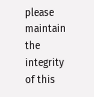please maintain the integrity of this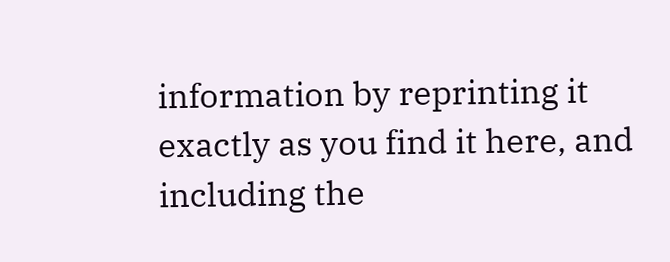information by reprinting it exactly as you find it here, and including the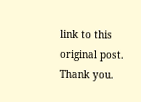link to this original post. Thank you.